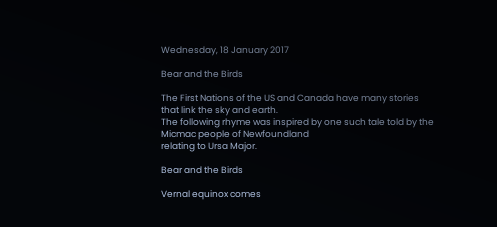Wednesday, 18 January 2017

Bear and the Birds

The First Nations of the US and Canada have many stories that link the sky and earth.
The following rhyme was inspired by one such tale told by the Micmac people of Newfoundland
relating to Ursa Major.

Bear and the Birds

Vernal equinox comes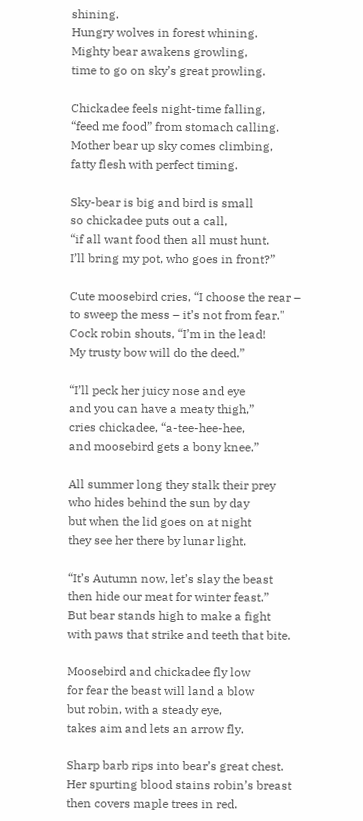shining.
Hungry wolves in forest whining.
Mighty bear awakens growling,
time to go on sky’s great prowling.

Chickadee feels night-time falling,
“feed me food” from stomach calling.
Mother bear up sky comes climbing,
fatty flesh with perfect timing.

Sky-bear is big and bird is small
so chickadee puts out a call,
“if all want food then all must hunt.
I’ll bring my pot, who goes in front?”

Cute moosebird cries, “I choose the rear –
to sweep the mess – it’s not from fear."
Cock robin shouts, “I’m in the lead!
My trusty bow will do the deed.”

“I’ll peck her juicy nose and eye
and you can have a meaty thigh,”
cries chickadee, “a-tee-hee-hee,
and moosebird gets a bony knee.”

All summer long they stalk their prey
who hides behind the sun by day
but when the lid goes on at night
they see her there by lunar light.

“It’s Autumn now, let’s slay the beast
then hide our meat for winter feast.”
But bear stands high to make a fight
with paws that strike and teeth that bite.

Moosebird and chickadee fly low
for fear the beast will land a blow
but robin, with a steady eye,
takes aim and lets an arrow fly.

Sharp barb rips into bear’s great chest.
Her spurting blood stains robin’s breast
then covers maple trees in red.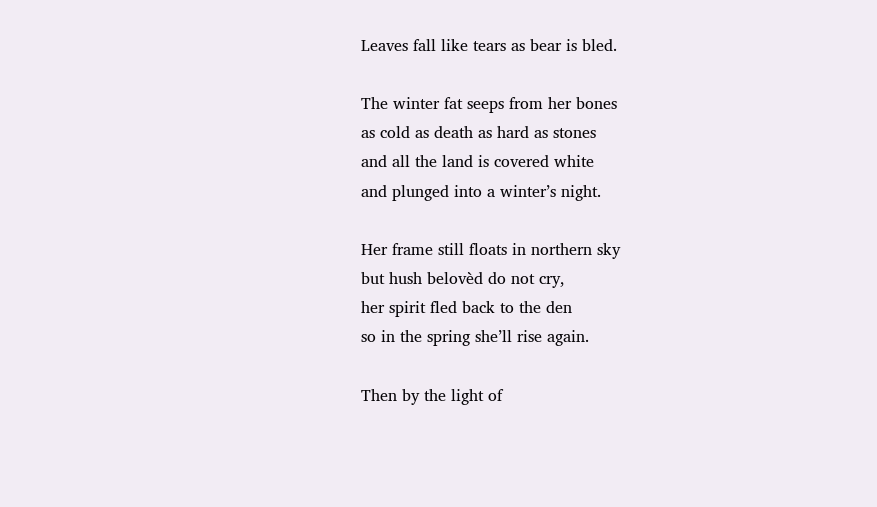Leaves fall like tears as bear is bled.

The winter fat seeps from her bones
as cold as death as hard as stones
and all the land is covered white
and plunged into a winter’s night.

Her frame still floats in northern sky
but hush belovèd do not cry,
her spirit fled back to the den
so in the spring she’ll rise again.

Then by the light of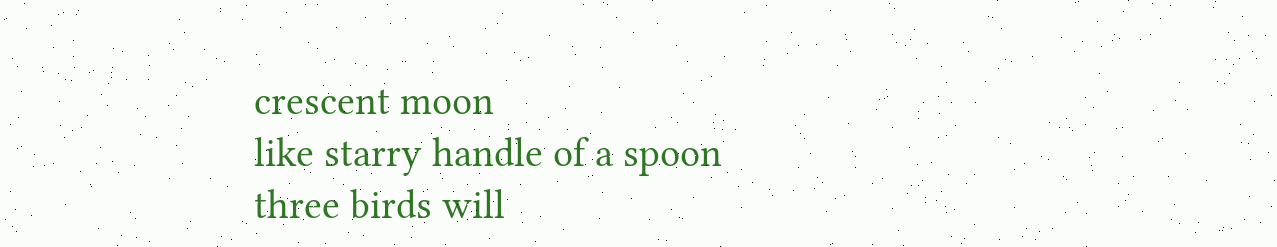crescent moon
like starry handle of a spoon
three birds will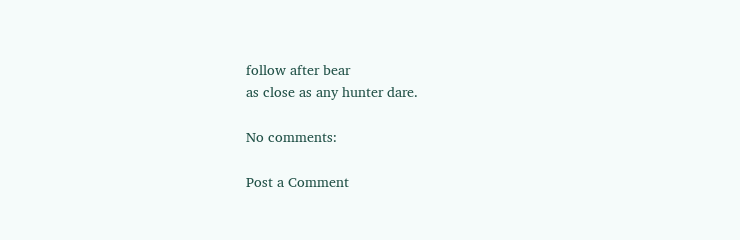follow after bear
as close as any hunter dare.

No comments:

Post a Comment